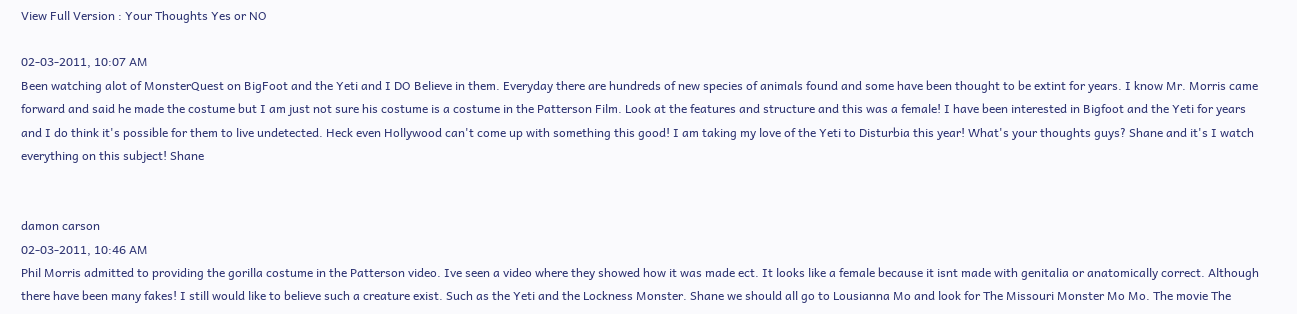View Full Version : Your Thoughts Yes or NO

02-03-2011, 10:07 AM
Been watching alot of MonsterQuest on BigFoot and the Yeti and I DO Believe in them. Everyday there are hundreds of new species of animals found and some have been thought to be extint for years. I know Mr. Morris came forward and said he made the costume but I am just not sure his costume is a costume in the Patterson Film. Look at the features and structure and this was a female! I have been interested in Bigfoot and the Yeti for years and I do think it's possible for them to live undetected. Heck even Hollywood can't come up with something this good! I am taking my love of the Yeti to Disturbia this year! What's your thoughts guys? Shane and it's I watch everything on this subject! Shane


damon carson
02-03-2011, 10:46 AM
Phil Morris admitted to providing the gorilla costume in the Patterson video. Ive seen a video where they showed how it was made ect. It looks like a female because it isnt made with genitalia or anatomically correct. Although there have been many fakes! I still would like to believe such a creature exist. Such as the Yeti and the Lockness Monster. Shane we should all go to Lousianna Mo and look for The Missouri Monster Mo Mo. The movie The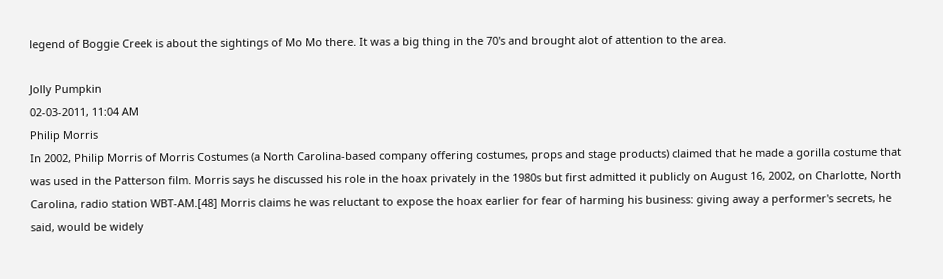legend of Boggie Creek is about the sightings of Mo Mo there. It was a big thing in the 70's and brought alot of attention to the area.

Jolly Pumpkin
02-03-2011, 11:04 AM
Philip Morris
In 2002, Philip Morris of Morris Costumes (a North Carolina-based company offering costumes, props and stage products) claimed that he made a gorilla costume that was used in the Patterson film. Morris says he discussed his role in the hoax privately in the 1980s but first admitted it publicly on August 16, 2002, on Charlotte, North Carolina, radio station WBT-AM.[48] Morris claims he was reluctant to expose the hoax earlier for fear of harming his business: giving away a performer's secrets, he said, would be widely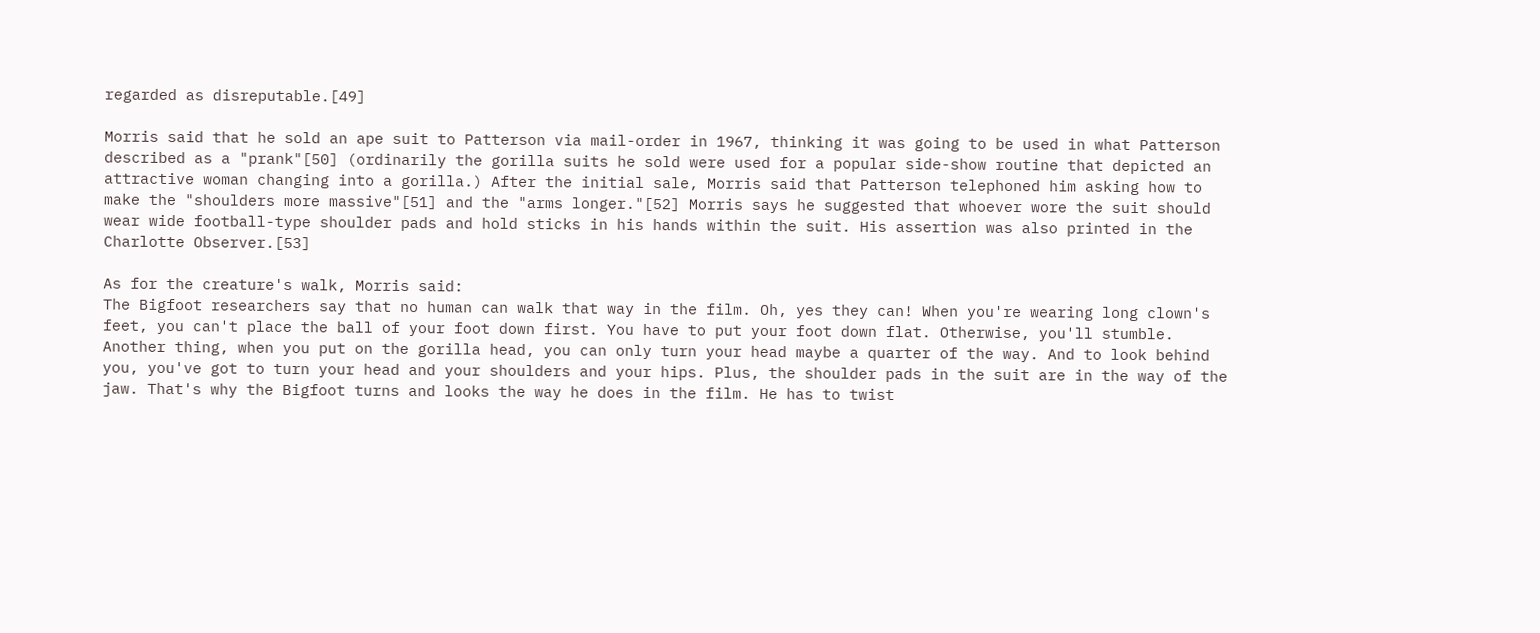regarded as disreputable.[49]

Morris said that he sold an ape suit to Patterson via mail-order in 1967, thinking it was going to be used in what Patterson described as a "prank"[50] (ordinarily the gorilla suits he sold were used for a popular side-show routine that depicted an attractive woman changing into a gorilla.) After the initial sale, Morris said that Patterson telephoned him asking how to make the "shoulders more massive"[51] and the "arms longer."[52] Morris says he suggested that whoever wore the suit should wear wide football-type shoulder pads and hold sticks in his hands within the suit. His assertion was also printed in the Charlotte Observer.[53]

As for the creature's walk, Morris said:
The Bigfoot researchers say that no human can walk that way in the film. Oh, yes they can! When you're wearing long clown's feet, you can't place the ball of your foot down first. You have to put your foot down flat. Otherwise, you'll stumble. Another thing, when you put on the gorilla head, you can only turn your head maybe a quarter of the way. And to look behind you, you've got to turn your head and your shoulders and your hips. Plus, the shoulder pads in the suit are in the way of the jaw. That's why the Bigfoot turns and looks the way he does in the film. He has to twist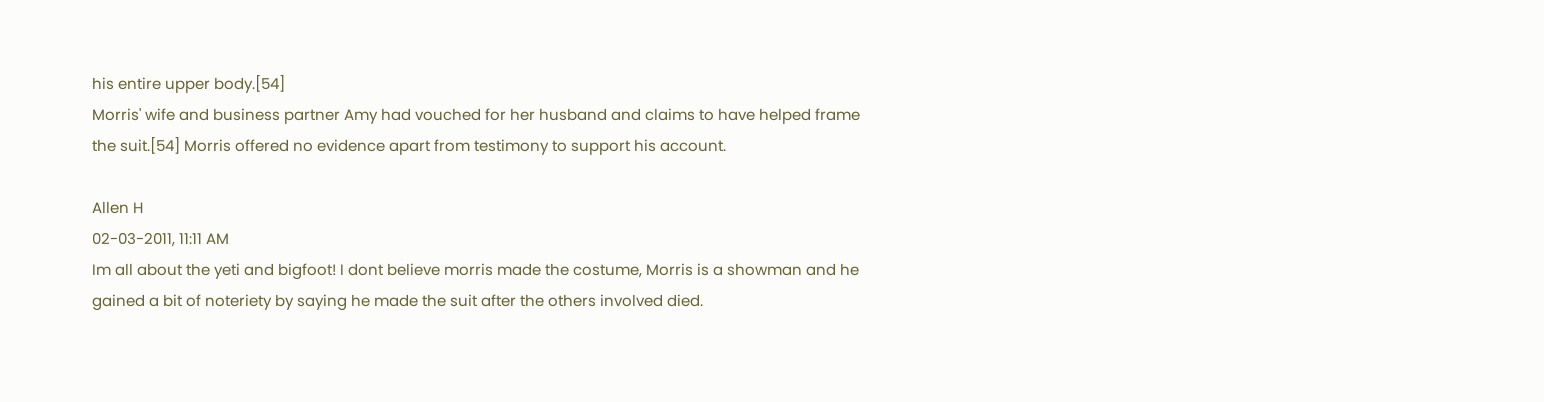his entire upper body.[54]
Morris' wife and business partner Amy had vouched for her husband and claims to have helped frame the suit.[54] Morris offered no evidence apart from testimony to support his account.

Allen H
02-03-2011, 11:11 AM
Im all about the yeti and bigfoot! I dont believe morris made the costume, Morris is a showman and he gained a bit of noteriety by saying he made the suit after the others involved died.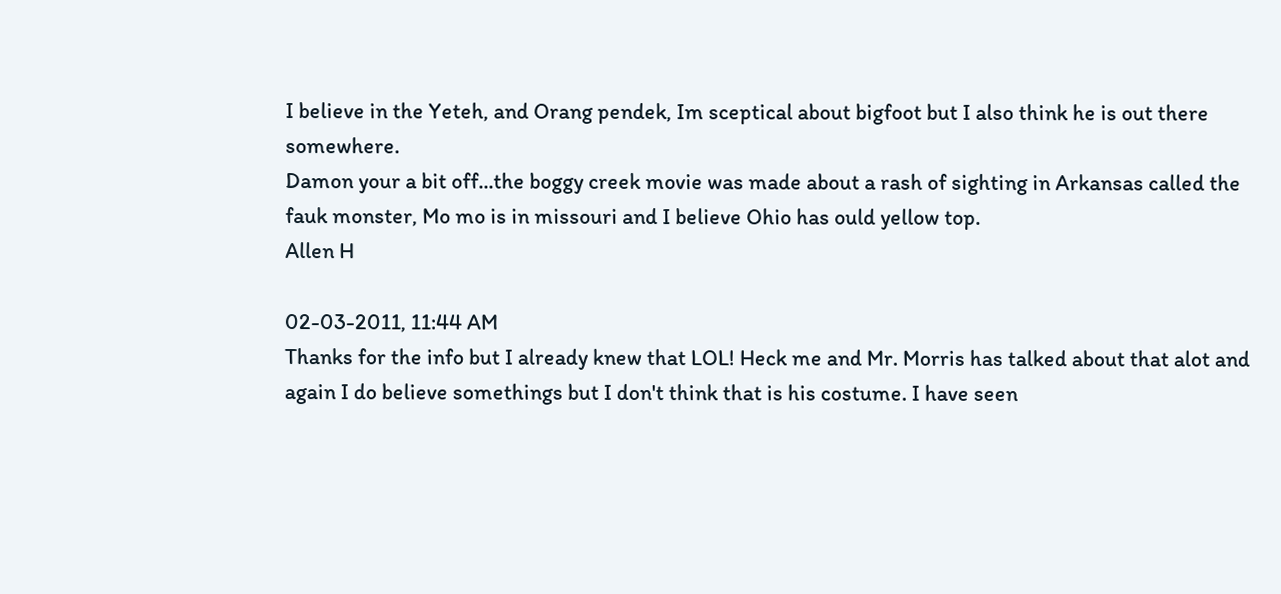I believe in the Yeteh, and Orang pendek, Im sceptical about bigfoot but I also think he is out there somewhere.
Damon your a bit off...the boggy creek movie was made about a rash of sighting in Arkansas called the fauk monster, Mo mo is in missouri and I believe Ohio has ould yellow top.
Allen H

02-03-2011, 11:44 AM
Thanks for the info but I already knew that LOL! Heck me and Mr. Morris has talked about that alot and again I do believe somethings but I don't think that is his costume. I have seen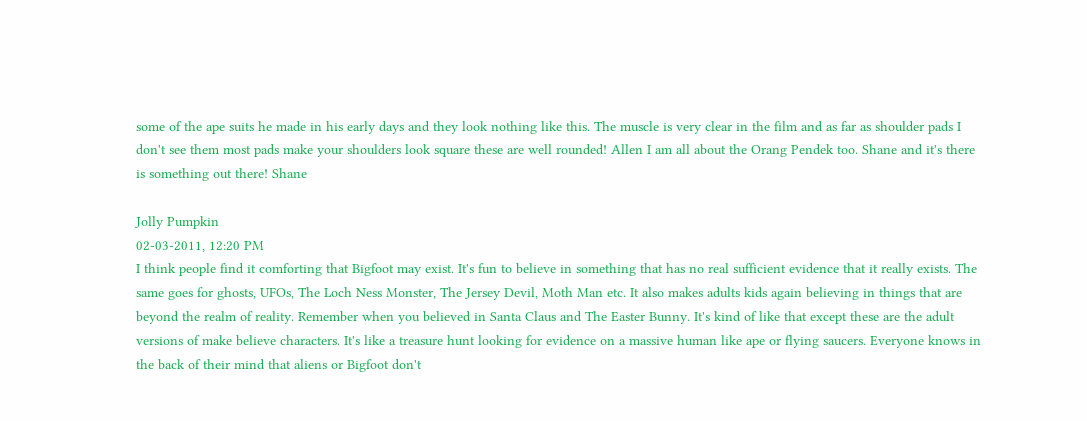some of the ape suits he made in his early days and they look nothing like this. The muscle is very clear in the film and as far as shoulder pads I don't see them most pads make your shoulders look square these are well rounded! Allen I am all about the Orang Pendek too. Shane and it's there is something out there! Shane

Jolly Pumpkin
02-03-2011, 12:20 PM
I think people find it comforting that Bigfoot may exist. It's fun to believe in something that has no real sufficient evidence that it really exists. The same goes for ghosts, UFOs, The Loch Ness Monster, The Jersey Devil, Moth Man etc. It also makes adults kids again believing in things that are beyond the realm of reality. Remember when you believed in Santa Claus and The Easter Bunny. It's kind of like that except these are the adult versions of make believe characters. It's like a treasure hunt looking for evidence on a massive human like ape or flying saucers. Everyone knows in the back of their mind that aliens or Bigfoot don't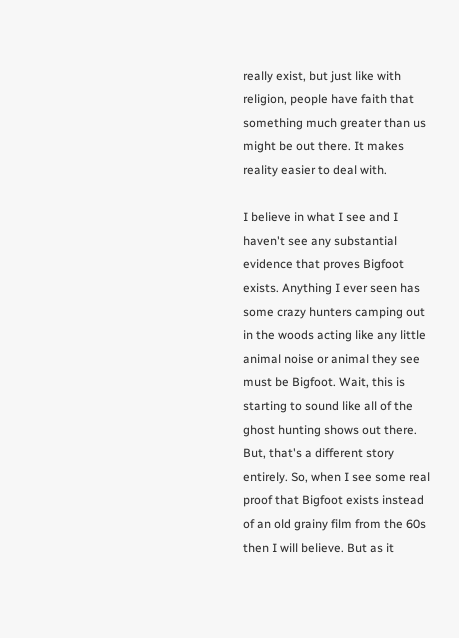really exist, but just like with religion, people have faith that something much greater than us might be out there. It makes reality easier to deal with.

I believe in what I see and I haven't see any substantial evidence that proves Bigfoot exists. Anything I ever seen has some crazy hunters camping out in the woods acting like any little animal noise or animal they see must be Bigfoot. Wait, this is starting to sound like all of the ghost hunting shows out there. But, that's a different story entirely. So, when I see some real proof that Bigfoot exists instead of an old grainy film from the 60s then I will believe. But as it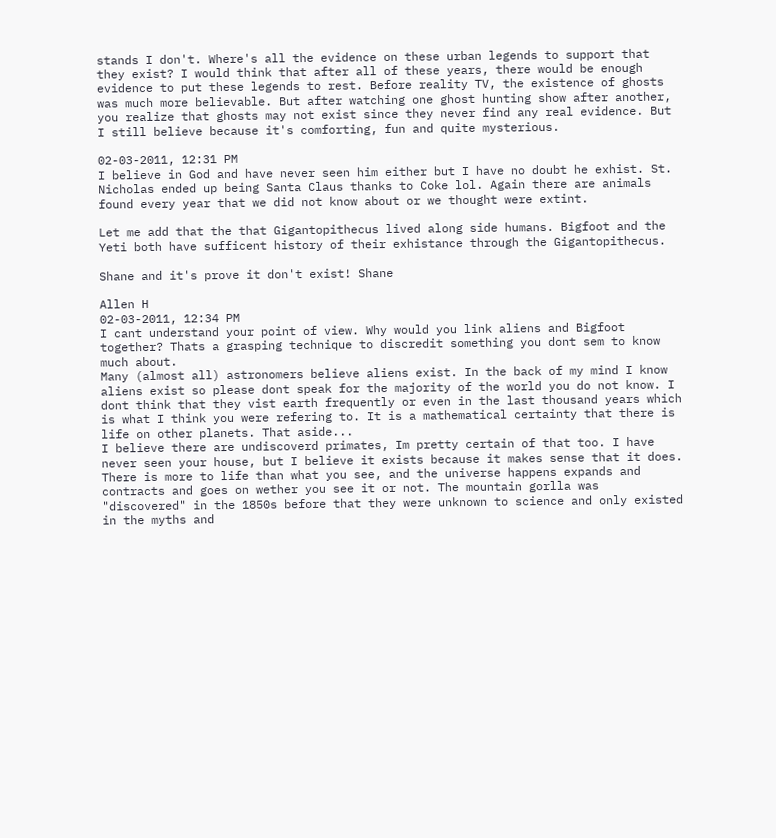stands I don't. Where's all the evidence on these urban legends to support that they exist? I would think that after all of these years, there would be enough evidence to put these legends to rest. Before reality TV, the existence of ghosts was much more believable. But after watching one ghost hunting show after another, you realize that ghosts may not exist since they never find any real evidence. But I still believe because it's comforting, fun and quite mysterious.

02-03-2011, 12:31 PM
I believe in God and have never seen him either but I have no doubt he exhist. St. Nicholas ended up being Santa Claus thanks to Coke lol. Again there are animals found every year that we did not know about or we thought were extint.

Let me add that the that Gigantopithecus lived along side humans. Bigfoot and the Yeti both have sufficent history of their exhistance through the Gigantopithecus.

Shane and it's prove it don't exist! Shane

Allen H
02-03-2011, 12:34 PM
I cant understand your point of view. Why would you link aliens and Bigfoot together? Thats a grasping technique to discredit something you dont sem to know much about.
Many (almost all) astronomers believe aliens exist. In the back of my mind I know aliens exist so please dont speak for the majority of the world you do not know. I dont think that they vist earth frequently or even in the last thousand years which is what I think you were refering to. It is a mathematical certainty that there is life on other planets. That aside...
I believe there are undiscoverd primates, Im pretty certain of that too. I have never seen your house, but I believe it exists because it makes sense that it does. There is more to life than what you see, and the universe happens expands and contracts and goes on wether you see it or not. The mountain gorlla was "discovered" in the 1850s before that they were unknown to science and only existed in the myths and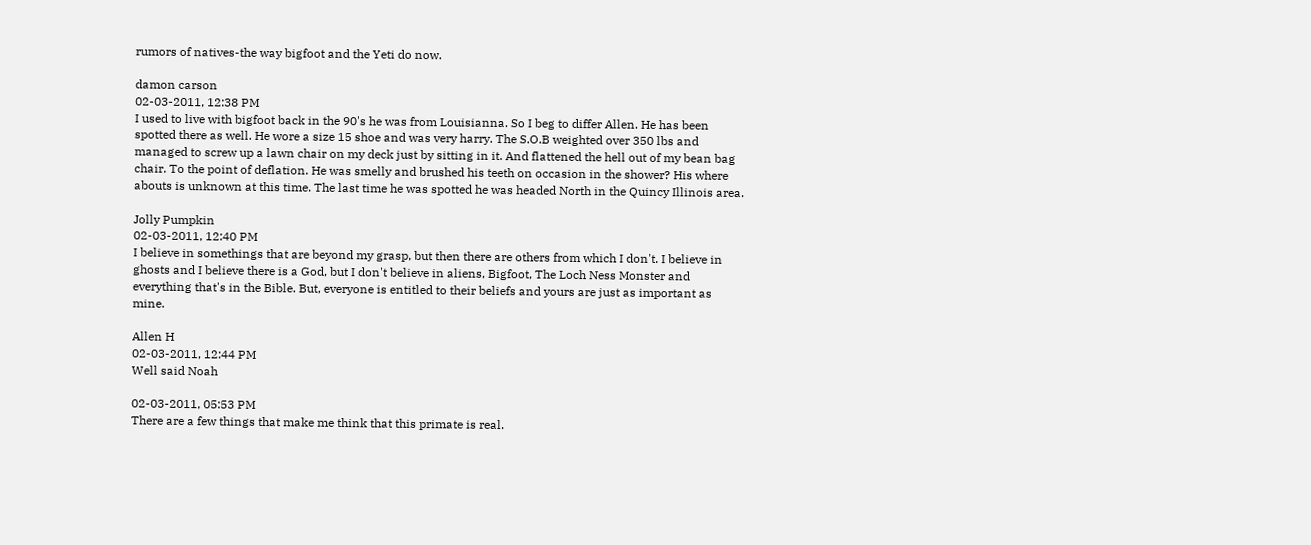rumors of natives-the way bigfoot and the Yeti do now.

damon carson
02-03-2011, 12:38 PM
I used to live with bigfoot back in the 90's he was from Louisianna. So I beg to differ Allen. He has been spotted there as well. He wore a size 15 shoe and was very harry. The S.O.B weighted over 350 lbs and managed to screw up a lawn chair on my deck just by sitting in it. And flattened the hell out of my bean bag chair. To the point of deflation. He was smelly and brushed his teeth on occasion in the shower? His where abouts is unknown at this time. The last time he was spotted he was headed North in the Quincy Illinois area.

Jolly Pumpkin
02-03-2011, 12:40 PM
I believe in somethings that are beyond my grasp, but then there are others from which I don't. I believe in ghosts and I believe there is a God, but I don't believe in aliens, Bigfoot, The Loch Ness Monster and everything that's in the Bible. But, everyone is entitled to their beliefs and yours are just as important as mine.

Allen H
02-03-2011, 12:44 PM
Well said Noah

02-03-2011, 05:53 PM
There are a few things that make me think that this primate is real.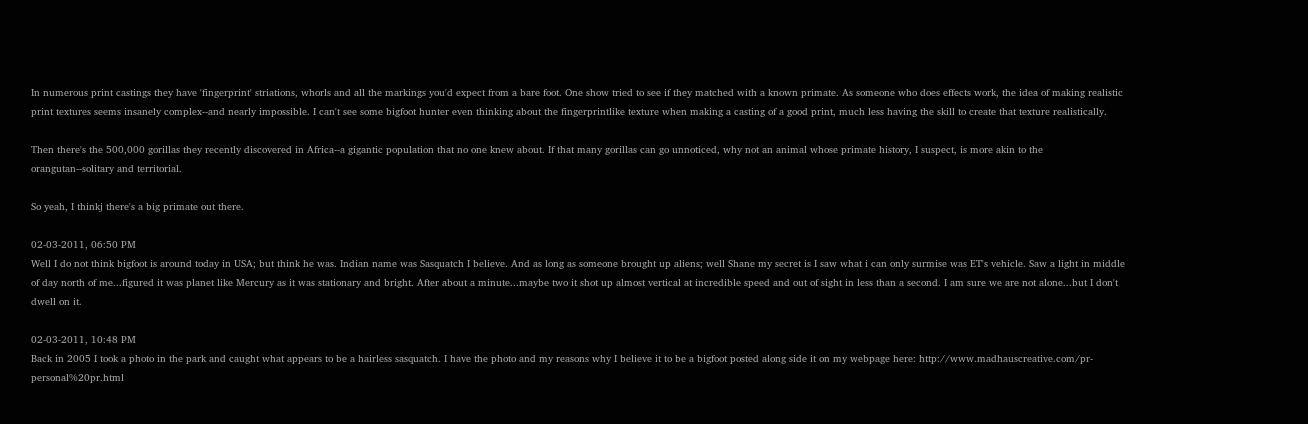In numerous print castings they have 'fingerprint' striations, whorls and all the markings you'd expect from a bare foot. One show tried to see if they matched with a known primate. As someone who does effects work, the idea of making realistic print textures seems insanely complex--and nearly impossible. I can't see some bigfoot hunter even thinking about the fingerprintlike texture when making a casting of a good print, much less having the skill to create that texture realistically.

Then there's the 500,000 gorillas they recently discovered in Africa--a gigantic population that no one knew about. If that many gorillas can go unnoticed, why not an animal whose primate history, I suspect, is more akin to the orangutan--solitary and territorial.

So yeah, I thinkj there's a big primate out there.

02-03-2011, 06:50 PM
Well I do not think bigfoot is around today in USA; but think he was. Indian name was Sasquatch I believe. And as long as someone brought up aliens; well Shane my secret is I saw what i can only surmise was ET's vehicle. Saw a light in middle of day north of me...figured it was planet like Mercury as it was stationary and bright. After about a minute...maybe two it shot up almost vertical at incredible speed and out of sight in less than a second. I am sure we are not alone...but I don't dwell on it.

02-03-2011, 10:48 PM
Back in 2005 I took a photo in the park and caught what appears to be a hairless sasquatch. I have the photo and my reasons why I believe it to be a bigfoot posted along side it on my webpage here: http://www.madhauscreative.com/pr-personal%20pr.html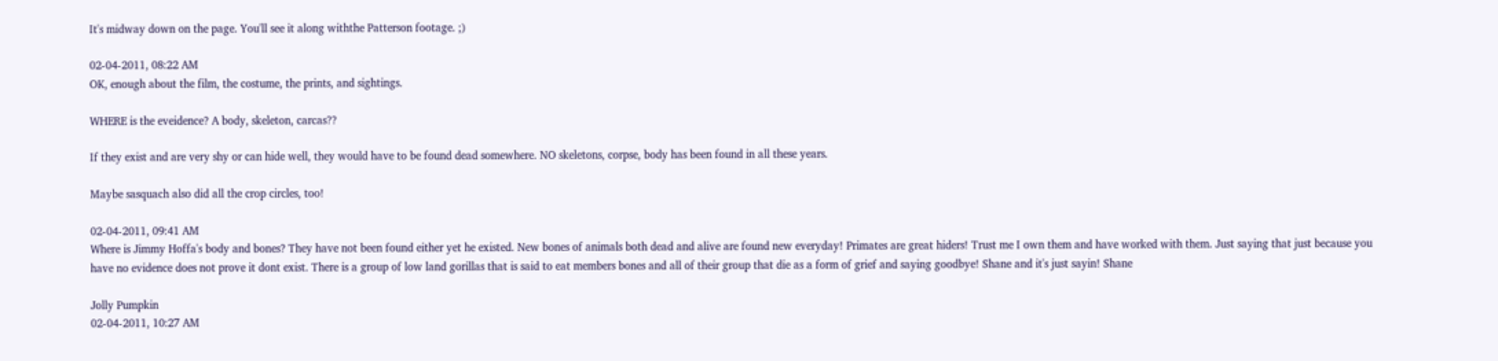It's midway down on the page. You'll see it along withthe Patterson footage. ;)

02-04-2011, 08:22 AM
OK, enough about the film, the costume, the prints, and sightings.

WHERE is the eveidence? A body, skeleton, carcas??

If they exist and are very shy or can hide well, they would have to be found dead somewhere. NO skeletons, corpse, body has been found in all these years.

Maybe sasquach also did all the crop circles, too!

02-04-2011, 09:41 AM
Where is Jimmy Hoffa's body and bones? They have not been found either yet he existed. New bones of animals both dead and alive are found new everyday! Primates are great hiders! Trust me I own them and have worked with them. Just saying that just because you have no evidence does not prove it dont exist. There is a group of low land gorillas that is said to eat members bones and all of their group that die as a form of grief and saying goodbye! Shane and it's just sayin! Shane

Jolly Pumpkin
02-04-2011, 10:27 AM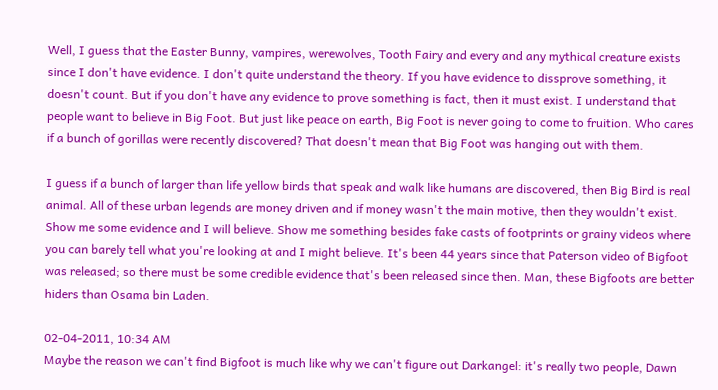Well, I guess that the Easter Bunny, vampires, werewolves, Tooth Fairy and every and any mythical creature exists since I don't have evidence. I don't quite understand the theory. If you have evidence to dissprove something, it doesn't count. But if you don't have any evidence to prove something is fact, then it must exist. I understand that people want to believe in Big Foot. But just like peace on earth, Big Foot is never going to come to fruition. Who cares if a bunch of gorillas were recently discovered? That doesn't mean that Big Foot was hanging out with them.

I guess if a bunch of larger than life yellow birds that speak and walk like humans are discovered, then Big Bird is real animal. All of these urban legends are money driven and if money wasn't the main motive, then they wouldn't exist. Show me some evidence and I will believe. Show me something besides fake casts of footprints or grainy videos where you can barely tell what you're looking at and I might believe. It's been 44 years since that Paterson video of Bigfoot was released; so there must be some credible evidence that's been released since then. Man, these Bigfoots are better hiders than Osama bin Laden.

02-04-2011, 10:34 AM
Maybe the reason we can't find Bigfoot is much like why we can't figure out Darkangel: it's really two people, Dawn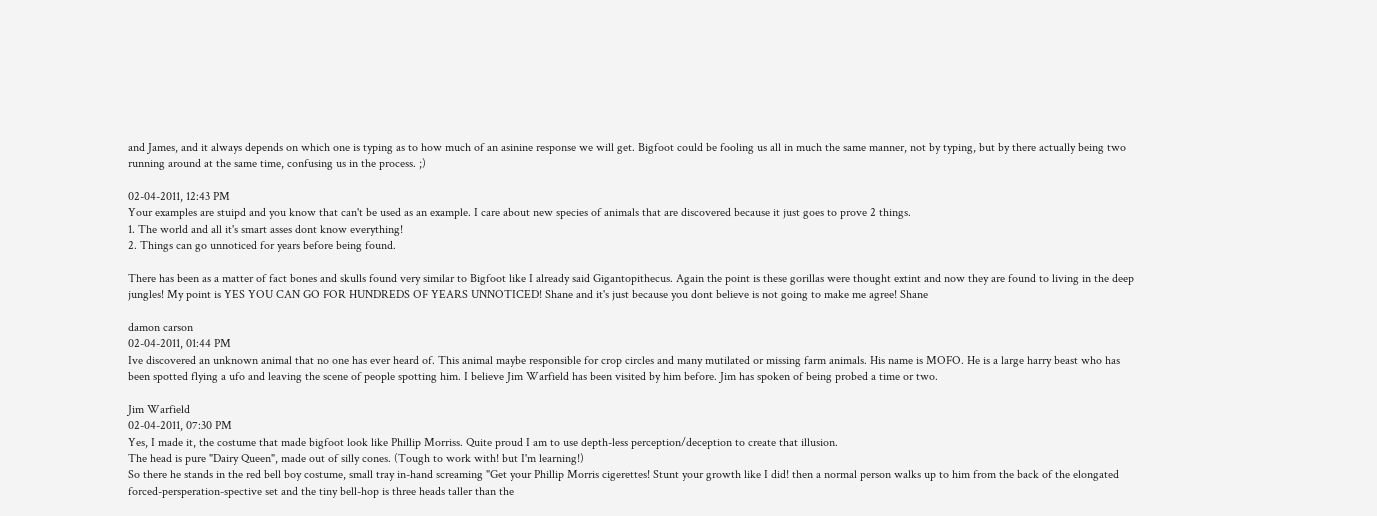and James, and it always depends on which one is typing as to how much of an asinine response we will get. Bigfoot could be fooling us all in much the same manner, not by typing, but by there actually being two running around at the same time, confusing us in the process. ;)

02-04-2011, 12:43 PM
Your examples are stuipd and you know that can't be used as an example. I care about new species of animals that are discovered because it just goes to prove 2 things.
1. The world and all it's smart asses dont know everything!
2. Things can go unnoticed for years before being found.

There has been as a matter of fact bones and skulls found very similar to Bigfoot like I already said Gigantopithecus. Again the point is these gorillas were thought extint and now they are found to living in the deep jungles! My point is YES YOU CAN GO FOR HUNDREDS OF YEARS UNNOTICED! Shane and it's just because you dont believe is not going to make me agree! Shane

damon carson
02-04-2011, 01:44 PM
Ive discovered an unknown animal that no one has ever heard of. This animal maybe responsible for crop circles and many mutilated or missing farm animals. His name is MOFO. He is a large harry beast who has been spotted flying a ufo and leaving the scene of people spotting him. I believe Jim Warfield has been visited by him before. Jim has spoken of being probed a time or two.

Jim Warfield
02-04-2011, 07:30 PM
Yes, I made it, the costume that made bigfoot look like Phillip Morriss. Quite proud I am to use depth-less perception/deception to create that illusion.
The head is pure "Dairy Queen", made out of silly cones. (Tough to work with! but I'm learning!)
So there he stands in the red bell boy costume, small tray in-hand screaming "Get your Phillip Morris cigerettes! Stunt your growth like I did! then a normal person walks up to him from the back of the elongated forced-persperation-spective set and the tiny bell-hop is three heads taller than the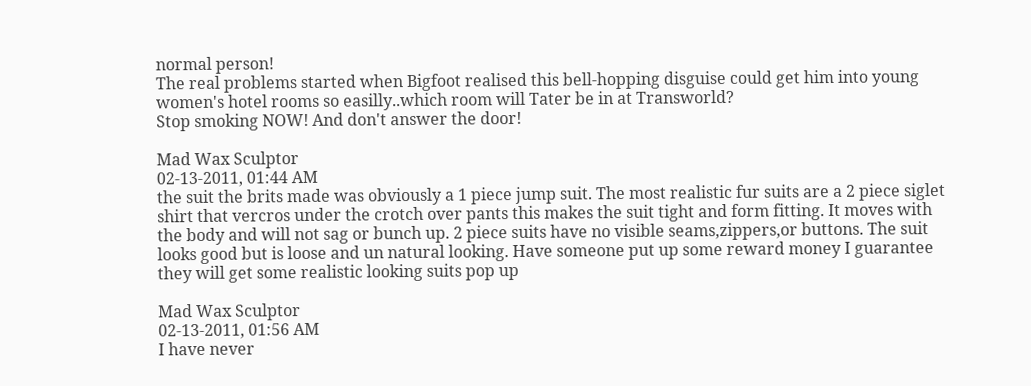normal person!
The real problems started when Bigfoot realised this bell-hopping disguise could get him into young women's hotel rooms so easilly..which room will Tater be in at Transworld?
Stop smoking NOW! And don't answer the door!

Mad Wax Sculptor
02-13-2011, 01:44 AM
the suit the brits made was obviously a 1 piece jump suit. The most realistic fur suits are a 2 piece siglet shirt that vercros under the crotch over pants this makes the suit tight and form fitting. It moves with the body and will not sag or bunch up. 2 piece suits have no visible seams,zippers,or buttons. The suit looks good but is loose and un natural looking. Have someone put up some reward money I guarantee they will get some realistic looking suits pop up

Mad Wax Sculptor
02-13-2011, 01:56 AM
I have never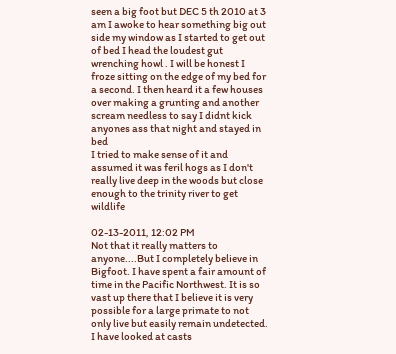seen a big foot but DEC 5 th 2010 at 3 am I awoke to hear something big out side my window as I started to get out of bed I head the loudest gut wrenching howl . I will be honest I froze sitting on the edge of my bed for a second. I then heard it a few houses over making a grunting and another scream needless to say I didnt kick anyones ass that night and stayed in bed
I tried to make sense of it and assumed it was feril hogs as I don't really live deep in the woods but close enough to the trinity river to get wildlife

02-13-2011, 12:02 PM
Not that it really matters to anyone....But I completely believe in Bigfoot. I have spent a fair amount of time in the Pacific Northwest. It is so vast up there that I believe it is very possible for a large primate to not only live but easily remain undetected. I have looked at casts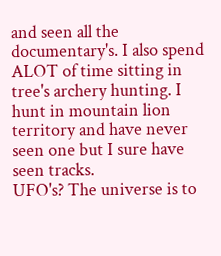and seen all the documentary's. I also spend ALOT of time sitting in tree's archery hunting. I hunt in mountain lion territory and have never seen one but I sure have seen tracks.
UFO's? The universe is to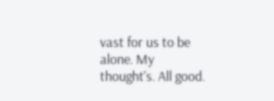vast for us to be alone. My thought's. All good.